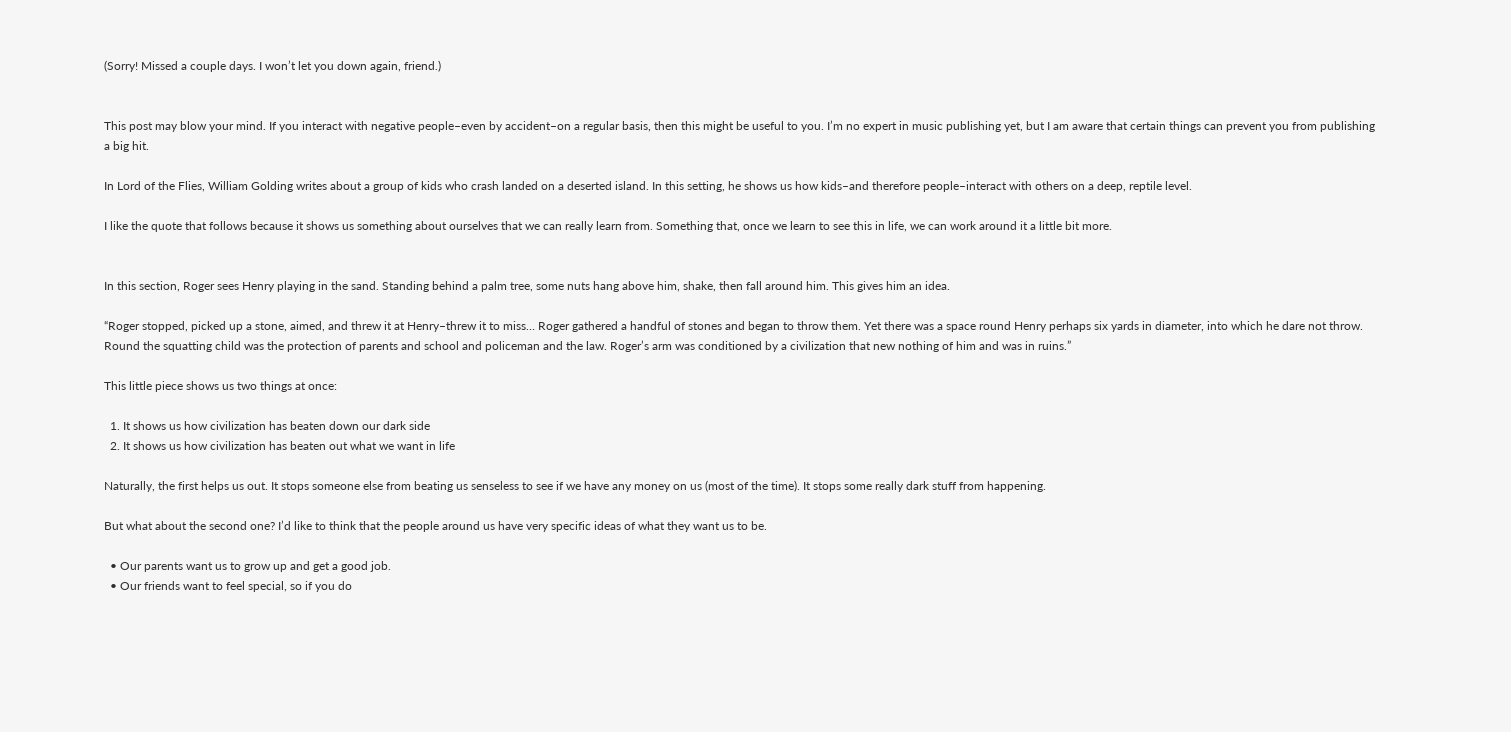(Sorry! Missed a couple days. I won’t let you down again, friend.)


This post may blow your mind. If you interact with negative people–even by accident–on a regular basis, then this might be useful to you. I’m no expert in music publishing yet, but I am aware that certain things can prevent you from publishing a big hit.

In Lord of the Flies, William Golding writes about a group of kids who crash landed on a deserted island. In this setting, he shows us how kids–and therefore people–interact with others on a deep, reptile level.

I like the quote that follows because it shows us something about ourselves that we can really learn from. Something that, once we learn to see this in life, we can work around it a little bit more.


In this section, Roger sees Henry playing in the sand. Standing behind a palm tree, some nuts hang above him, shake, then fall around him. This gives him an idea.

“Roger stopped, picked up a stone, aimed, and threw it at Henry–threw it to miss… Roger gathered a handful of stones and began to throw them. Yet there was a space round Henry perhaps six yards in diameter, into which he dare not throw. Round the squatting child was the protection of parents and school and policeman and the law. Roger’s arm was conditioned by a civilization that new nothing of him and was in ruins.”

This little piece shows us two things at once:

  1. It shows us how civilization has beaten down our dark side
  2. It shows us how civilization has beaten out what we want in life

Naturally, the first helps us out. It stops someone else from beating us senseless to see if we have any money on us (most of the time). It stops some really dark stuff from happening.

But what about the second one? I’d like to think that the people around us have very specific ideas of what they want us to be.

  • Our parents want us to grow up and get a good job.
  • Our friends want to feel special, so if you do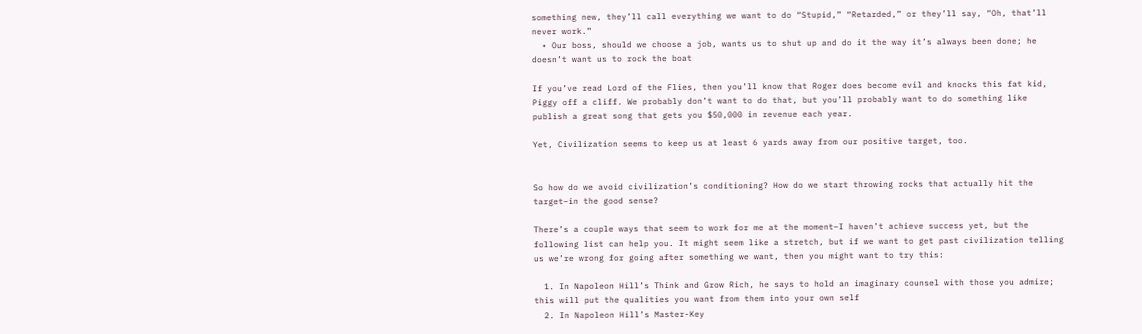something new, they’ll call everything we want to do “Stupid,” “Retarded,” or they’ll say, “Oh, that’ll never work.”
  • Our boss, should we choose a job, wants us to shut up and do it the way it’s always been done; he doesn’t want us to rock the boat

If you’ve read Lord of the Flies, then you’ll know that Roger does become evil and knocks this fat kid, Piggy off a cliff. We probably don’t want to do that, but you’ll probably want to do something like publish a great song that gets you $50,000 in revenue each year.

Yet, Civilization seems to keep us at least 6 yards away from our positive target, too.


So how do we avoid civilization’s conditioning? How do we start throwing rocks that actually hit the target–in the good sense?

There’s a couple ways that seem to work for me at the moment–I haven’t achieve success yet, but the following list can help you. It might seem like a stretch, but if we want to get past civilization telling us we’re wrong for going after something we want, then you might want to try this:

  1. In Napoleon Hill’s Think and Grow Rich, he says to hold an imaginary counsel with those you admire; this will put the qualities you want from them into your own self
  2. In Napoleon Hill’s Master-Key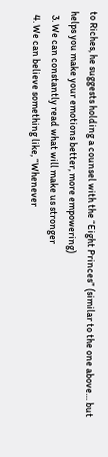to Riches, he suggests holding a counsel with the “Eight Princes” (similar to the one above… but helps you make your emotions better, more empowering)
  3. We can constantly read what will make us stronger
  4. We can believe something like, “Whenever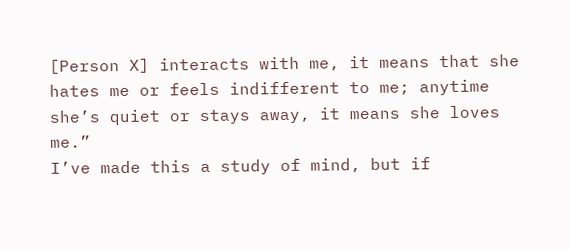[Person X] interacts with me, it means that she hates me or feels indifferent to me; anytime she’s quiet or stays away, it means she loves me.”
I’ve made this a study of mind, but if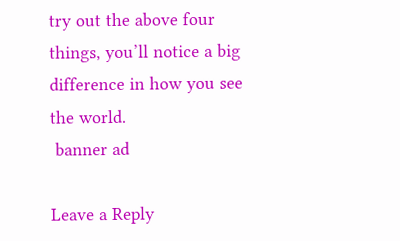try out the above four things, you’ll notice a big difference in how you see the world.
 banner ad

Leave a Reply